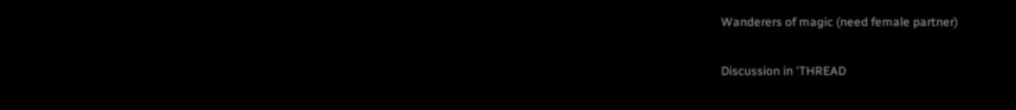Wanderers of magic (need female partner)

Discussion in 'THREAD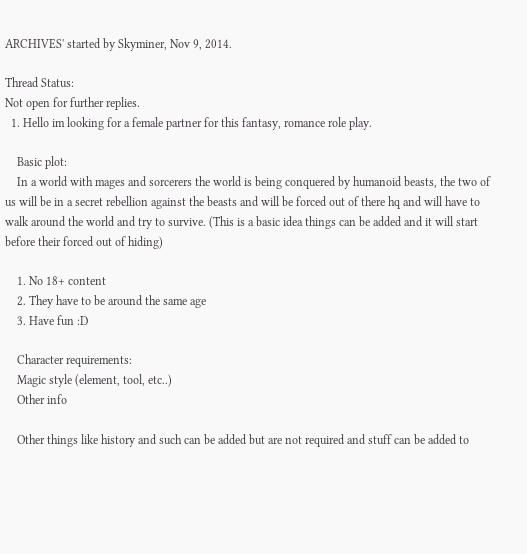ARCHIVES' started by Skyminer, Nov 9, 2014.

Thread Status:
Not open for further replies.
  1. Hello im looking for a female partner for this fantasy, romance role play.

    Basic plot:
    In a world with mages and sorcerers the world is being conquered by humanoid beasts, the two of us will be in a secret rebellion against the beasts and will be forced out of there hq and will have to walk around the world and try to survive. (This is a basic idea things can be added and it will start before their forced out of hiding)

    1. No 18+ content
    2. They have to be around the same age
    3. Have fun :D

    Character requirements:
    Magic style (element, tool, etc..)
    Other info

    Other things like history and such can be added but are not required and stuff can be added to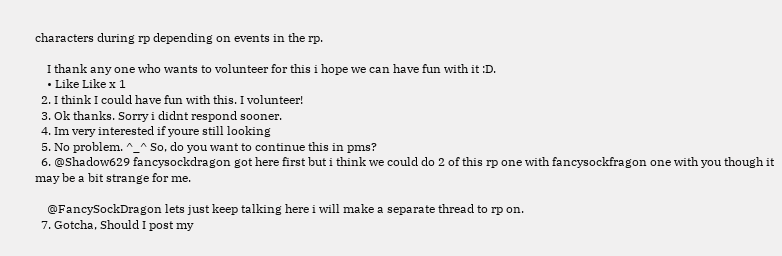characters during rp depending on events in the rp.

    I thank any one who wants to volunteer for this i hope we can have fun with it :D.
    • Like Like x 1
  2. I think I could have fun with this. I volunteer!
  3. Ok thanks. Sorry i didnt respond sooner.
  4. Im very interested if youre still looking
  5. No problem. ^_^ So, do you want to continue this in pms?
  6. @Shadow629 fancysockdragon got here first but i think we could do 2 of this rp one with fancysockfragon one with you though it may be a bit strange for me.

    @FancySockDragon lets just keep talking here i will make a separate thread to rp on.
  7. Gotcha, Should I post my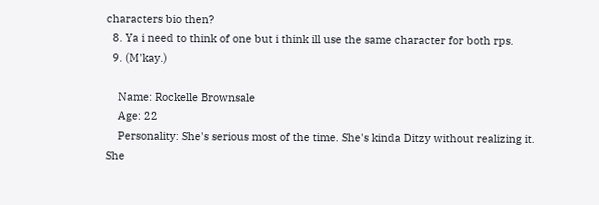characters bio then?
  8. Ya i need to think of one but i think ill use the same character for both rps.
  9. (M'kay.)

    Name: Rockelle Brownsale
    Age: 22
    Personality: She's serious most of the time. She's kinda Ditzy without realizing it. She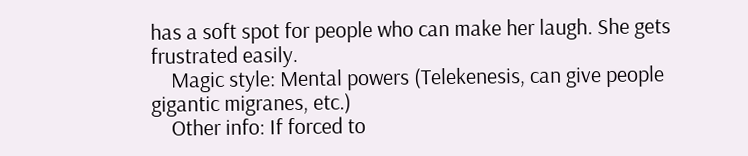has a soft spot for people who can make her laugh. She gets frustrated easily.
    Magic style: Mental powers (Telekenesis, can give people gigantic migranes, etc.)
    Other info: If forced to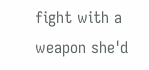fight with a weapon she'd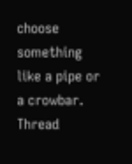choose something like a pipe or a crowbar.
Thread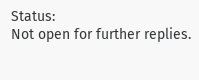Status:
Not open for further replies.